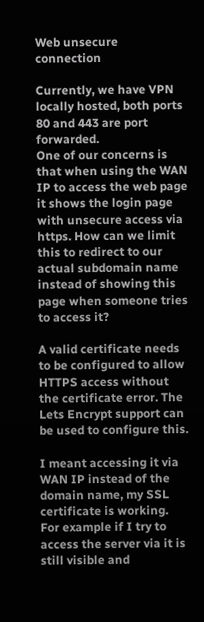Web unsecure connection

Currently, we have VPN locally hosted, both ports 80 and 443 are port forwarded.
One of our concerns is that when using the WAN IP to access the web page it shows the login page with unsecure access via https. How can we limit this to redirect to our actual subdomain name instead of showing this page when someone tries to access it?

A valid certificate needs to be configured to allow HTTPS access without the certificate error. The Lets Encrypt support can be used to configure this.

I meant accessing it via WAN IP instead of the domain name, my SSL certificate is working.
For example if I try to access the server via it is still visible and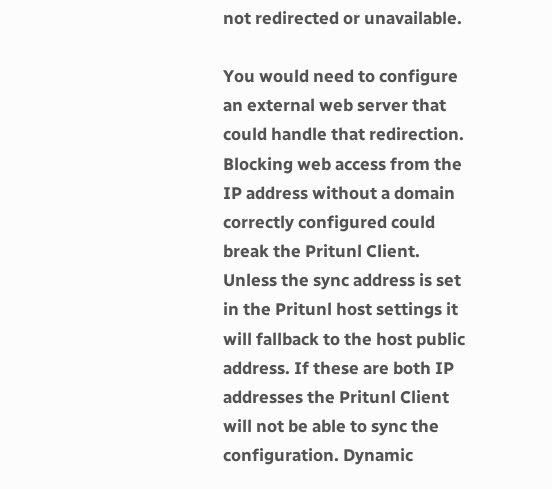not redirected or unavailable.

You would need to configure an external web server that could handle that redirection. Blocking web access from the IP address without a domain correctly configured could break the Pritunl Client. Unless the sync address is set in the Pritunl host settings it will fallback to the host public address. If these are both IP addresses the Pritunl Client will not be able to sync the configuration. Dynamic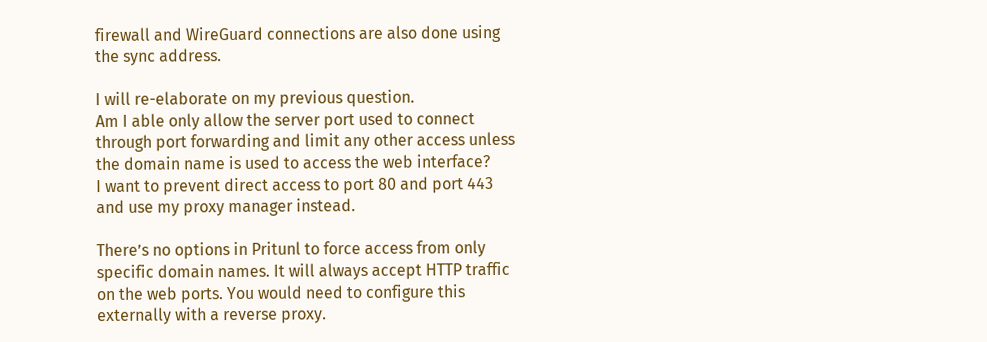firewall and WireGuard connections are also done using the sync address.

I will re-elaborate on my previous question.
Am I able only allow the server port used to connect through port forwarding and limit any other access unless the domain name is used to access the web interface?
I want to prevent direct access to port 80 and port 443 and use my proxy manager instead.

There’s no options in Pritunl to force access from only specific domain names. It will always accept HTTP traffic on the web ports. You would need to configure this externally with a reverse proxy.